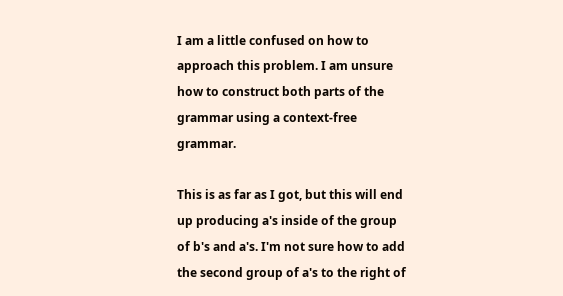I am a little confused on how to approach this problem. I am unsure how to construct both parts of the grammar using a context-free grammar.

This is as far as I got, but this will end up producing a's inside of the group of b's and a's. I'm not sure how to add the second group of a's to the right of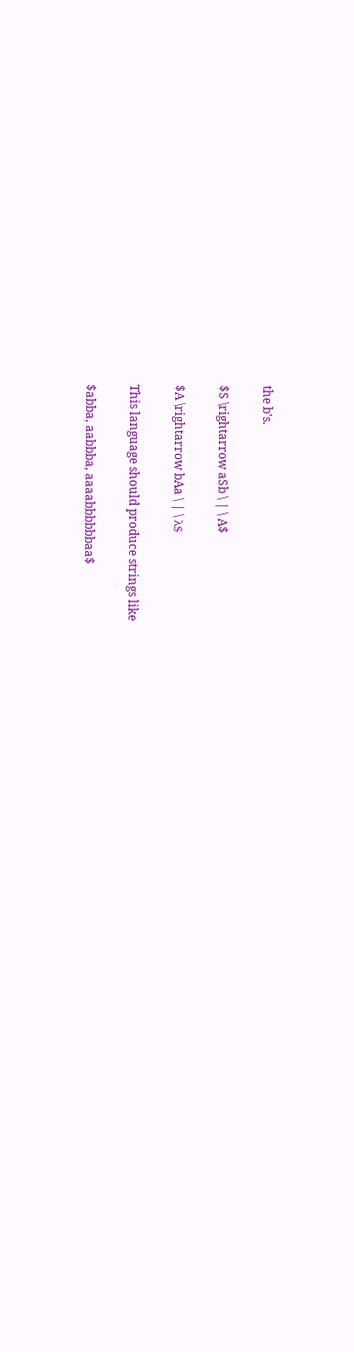the b's.

$S \rightarrow aSb \ | \ A$

$A \rightarrow bAa \ | \ λ$

This language should produce strings like

$abba, aabbba, aaaabbbbbbaa$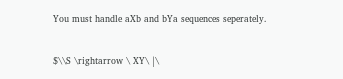You must handle aXb and bYa sequences seperately.

$\\S \rightarrow \ XY\ |\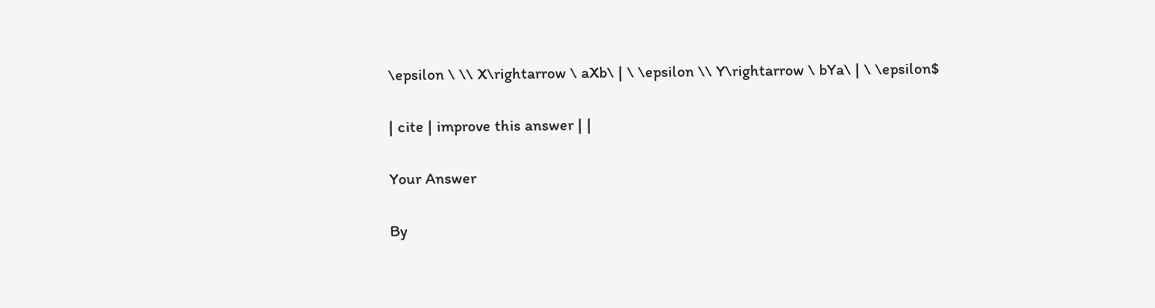\epsilon \ \\ X\rightarrow \ aXb\ | \ \epsilon \\ Y\rightarrow \ bYa\ | \ \epsilon$

| cite | improve this answer | |

Your Answer

By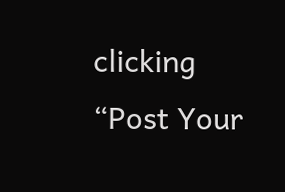clicking “Post Your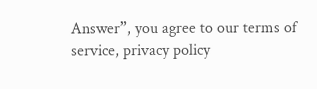Answer”, you agree to our terms of service, privacy policy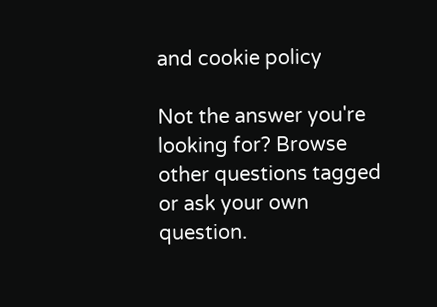and cookie policy

Not the answer you're looking for? Browse other questions tagged or ask your own question.